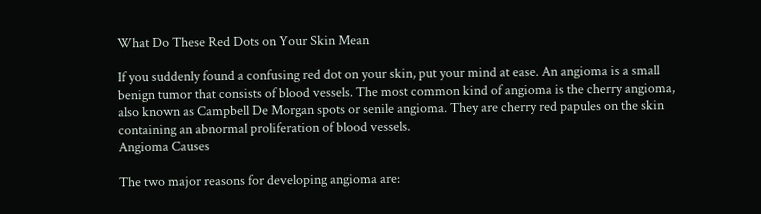What Do These Red Dots on Your Skin Mean

If you suddenly found a confusing red dot on your skin, put your mind at ease. An angioma is a small benign tumor that consists of blood vessels. The most common kind of angioma is the cherry angioma, also known as Campbell De Morgan spots or senile angioma. They are cherry red papules on the skin containing an abnormal proliferation of blood vessels.
Angioma Causes

The two major reasons for developing angioma are: